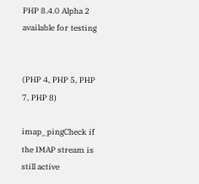PHP 8.4.0 Alpha 2 available for testing


(PHP 4, PHP 5, PHP 7, PHP 8)

imap_pingCheck if the IMAP stream is still active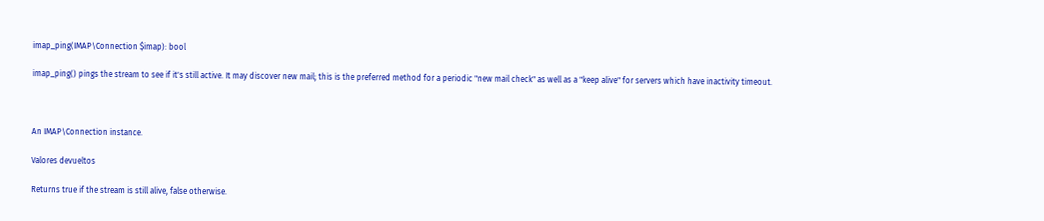imap_ping(IMAP\Connection $imap): bool

imap_ping() pings the stream to see if it's still active. It may discover new mail; this is the preferred method for a periodic "new mail check" as well as a "keep alive" for servers which have inactivity timeout.



An IMAP\Connection instance.

Valores devueltos

Returns true if the stream is still alive, false otherwise.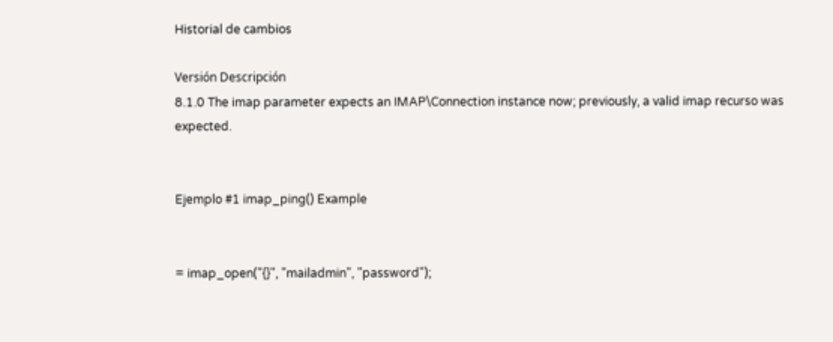Historial de cambios

Versión Descripción
8.1.0 The imap parameter expects an IMAP\Connection instance now; previously, a valid imap recurso was expected.


Ejemplo #1 imap_ping() Example


= imap_open("{}", "mailadmin", "password");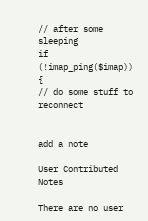// after some sleeping
if (!imap_ping($imap)) {
// do some stuff to reconnect


add a note

User Contributed Notes

There are no user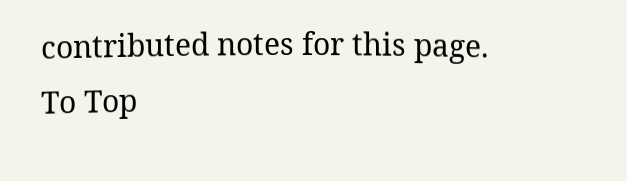contributed notes for this page.
To Top